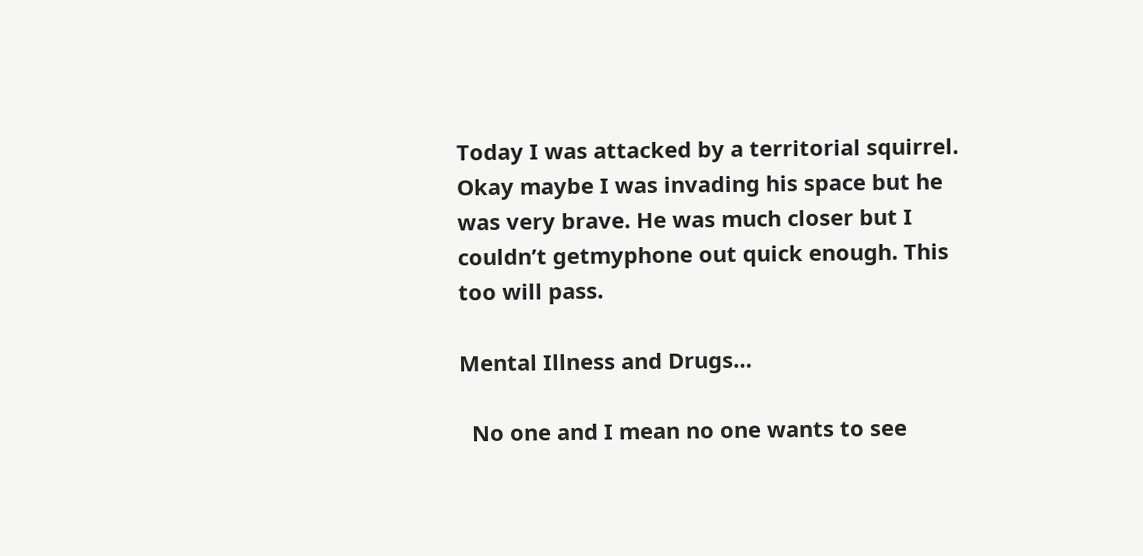Today I was attacked by a territorial squirrel. Okay maybe I was invading his space but he was very brave. He was much closer but I couldn’t getmyphone out quick enough. This too will pass.

Mental Illness and Drugs…

  No one and I mean no one wants to see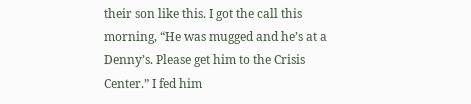their son like this. I got the call this morning, “He was mugged and he’s at a Denny’s. Please get him to the Crisis Center.” I fed him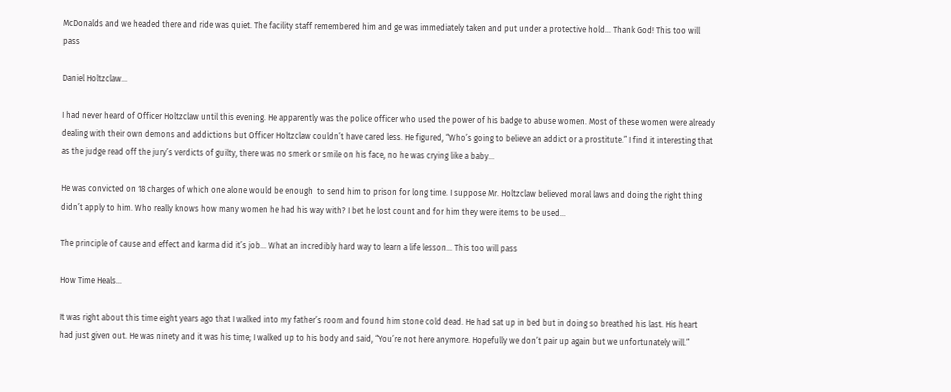McDonalds and we headed there and ride was quiet. The facility staff remembered him and ge was immediately taken and put under a protective hold… Thank God! This too will pass

Daniel Holtzclaw…

I had never heard of Officer Holtzclaw until this evening. He apparently was the police officer who used the power of his badge to abuse women. Most of these women were already dealing with their own demons and addictions but Officer Holtzclaw couldn’t have cared less. He figured, “Who’s going to believe an addict or a prostitute.” I find it interesting that as the judge read off the jury’s verdicts of guilty, there was no smerk or smile on his face, no he was crying like a baby…

He was convicted on 18 charges of which one alone would be enough  to send him to prison for long time. I suppose Mr. Holtzclaw believed moral laws and doing the right thing didn’t apply to him. Who really knows how many women he had his way with? I bet he lost count and for him they were items to be used…

The principle of cause and effect and karma did it’s job… What an incredibly hard way to learn a life lesson… This too will pass

How Time Heals…

It was right about this time eight years ago that I walked into my father’s room and found him stone cold dead. He had sat up in bed but in doing so breathed his last. His heart had just given out. He was ninety and it was his time; I walked up to his body and said, “You’re not here anymore. Hopefully we don’t pair up again but we unfortunately will.”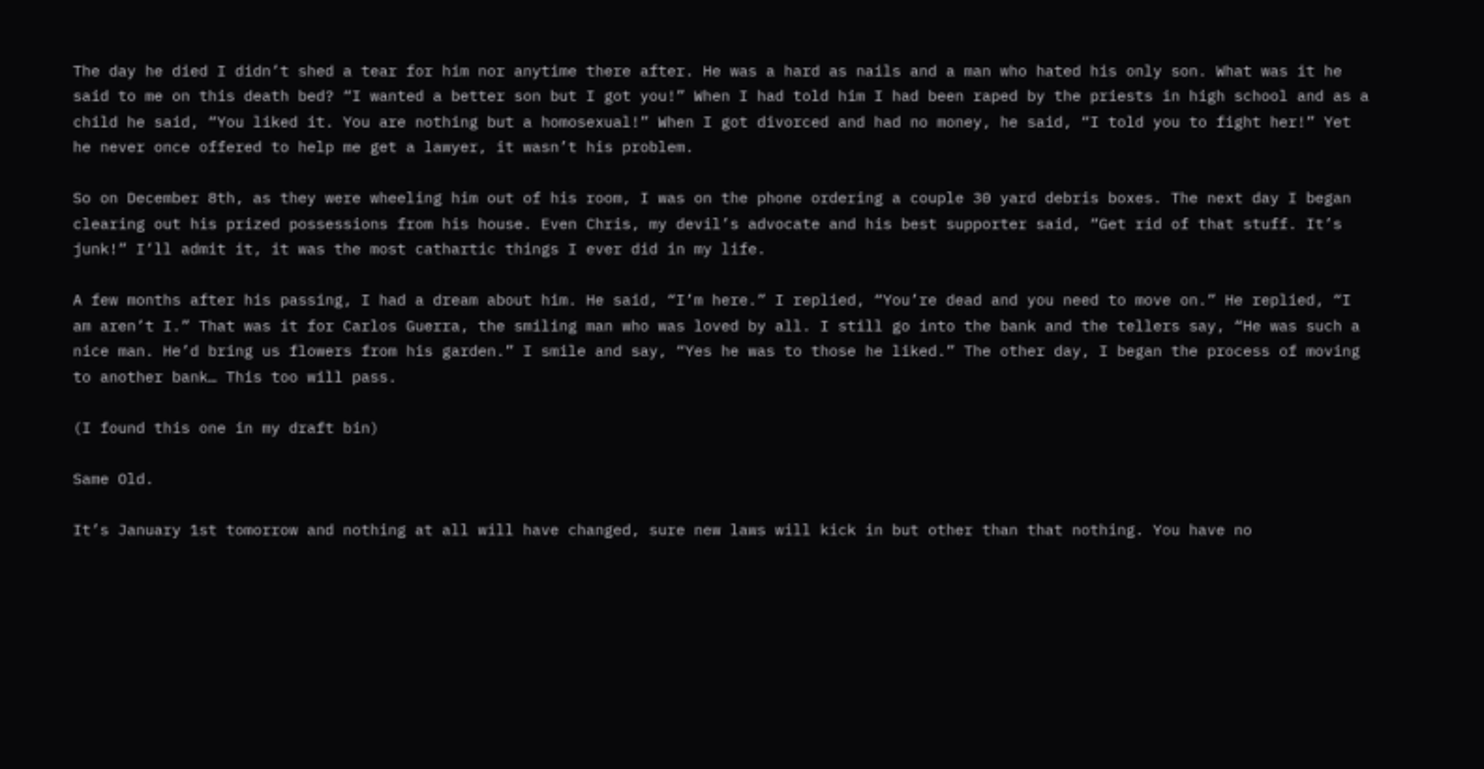The day he died I didn’t shed a tear for him nor anytime there after. He was a hard as nails and a man who hated his only son. What was it he said to me on this death bed? “I wanted a better son but I got you!” When I had told him I had been raped by the priests in high school and as a child he said, “You liked it. You are nothing but a homosexual!” When I got divorced and had no money, he said, “I told you to fight her!” Yet he never once offered to help me get a lawyer, it wasn’t his problem.

So on December 8th, as they were wheeling him out of his room, I was on the phone ordering a couple 30 yard debris boxes. The next day I began clearing out his prized possessions from his house. Even Chris, my devil’s advocate and his best supporter said, “Get rid of that stuff. It’s junk!” I’ll admit it, it was the most cathartic things I ever did in my life.

A few months after his passing, I had a dream about him. He said, “I’m here.” I replied, “You’re dead and you need to move on.” He replied, “I am aren’t I.” That was it for Carlos Guerra, the smiling man who was loved by all. I still go into the bank and the tellers say, “He was such a nice man. He’d bring us flowers from his garden.” I smile and say, “Yes he was to those he liked.” The other day, I began the process of moving to another bank… This too will pass.

(I found this one in my draft bin)

Same Old.

It’s January 1st tomorrow and nothing at all will have changed, sure new laws will kick in but other than that nothing. You have no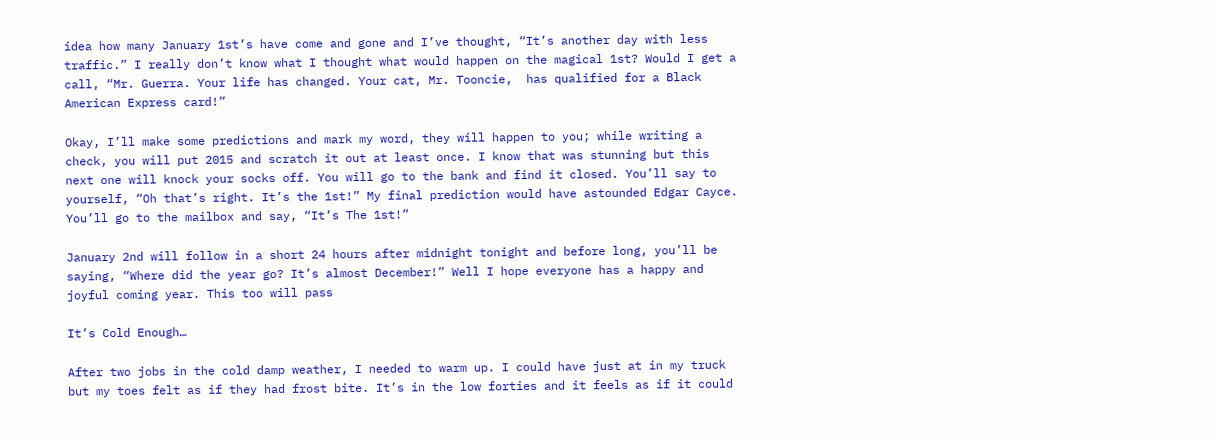idea how many January 1st’s have come and gone and I’ve thought, “It’s another day with less traffic.” I really don’t know what I thought what would happen on the magical 1st? Would I get a call, “Mr. Guerra. Your life has changed. Your cat, Mr. Tooncie,  has qualified for a Black American Express card!”

Okay, I’ll make some predictions and mark my word, they will happen to you; while writing a check, you will put 2015 and scratch it out at least once. I know that was stunning but this next one will knock your socks off. You will go to the bank and find it closed. You’ll say to yourself, “Oh that’s right. It’s the 1st!” My final prediction would have astounded Edgar Cayce. You’ll go to the mailbox and say, “It’s The 1st!”

January 2nd will follow in a short 24 hours after midnight tonight and before long, you’ll be saying, “Where did the year go? It’s almost December!” Well I hope everyone has a happy and joyful coming year. This too will pass

It’s Cold Enough…

After two jobs in the cold damp weather, I needed to warm up. I could have just at in my truck but my toes felt as if they had frost bite. It’s in the low forties and it feels as if it could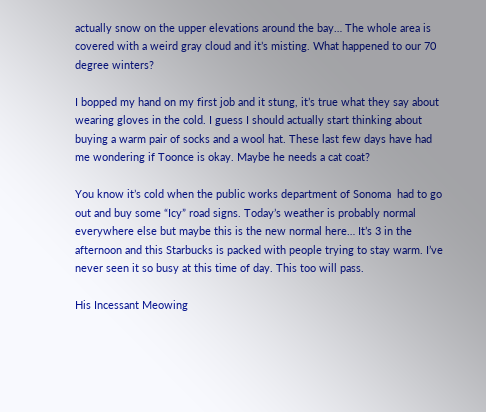actually snow on the upper elevations around the bay… The whole area is covered with a weird gray cloud and it’s misting. What happened to our 70 degree winters?

I bopped my hand on my first job and it stung, it’s true what they say about wearing gloves in the cold. I guess I should actually start thinking about buying a warm pair of socks and a wool hat. These last few days have had me wondering if Toonce is okay. Maybe he needs a cat coat?

You know it’s cold when the public works department of Sonoma  had to go out and buy some “Icy” road signs. Today’s weather is probably normal everywhere else but maybe this is the new normal here… It’s 3 in the afternoon and this Starbucks is packed with people trying to stay warm. I’ve never seen it so busy at this time of day. This too will pass.

His Incessant Meowing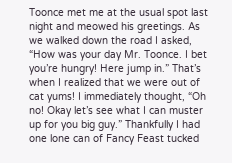Toonce met me at the usual spot last night and meowed his greetings. As we walked down the road I asked, “How was your day Mr. Toonce. I bet you’re hungry! Here jump in.” That’s when I realized that we were out of cat yums! I immediately thought, “Oh no! Okay let’s see what I can muster up for you big guy.” Thankfully I had one lone can of Fancy Feast tucked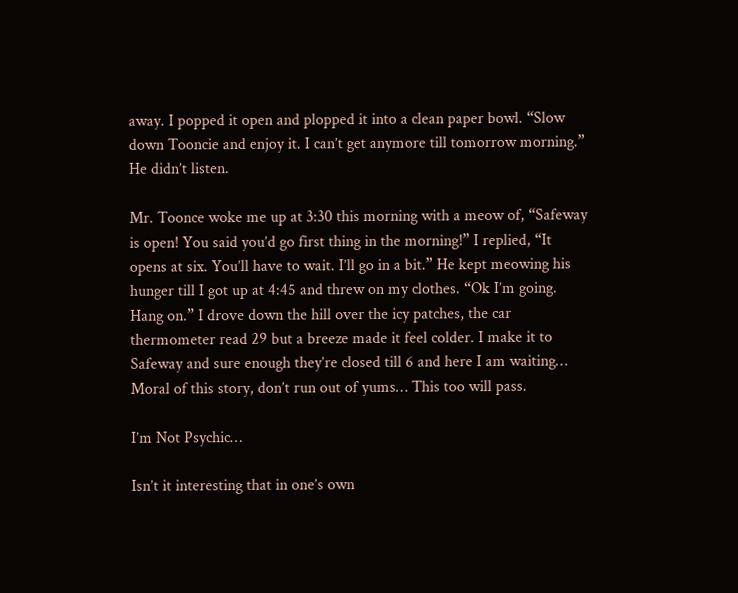away. I popped it open and plopped it into a clean paper bowl. “Slow down Tooncie and enjoy it. I can’t get anymore till tomorrow morning.” He didn’t listen.

Mr. Toonce woke me up at 3:30 this morning with a meow of, “Safeway is open! You said you’d go first thing in the morning!” I replied, “It opens at six. You’ll have to wait. I’ll go in a bit.” He kept meowing his hunger till I got up at 4:45 and threw on my clothes. “Ok I’m going. Hang on.” I drove down the hill over the icy patches, the car thermometer read 29 but a breeze made it feel colder. I make it to Safeway and sure enough they’re closed till 6 and here I am waiting… Moral of this story, don’t run out of yums… This too will pass.

I’m Not Psychic…

Isn’t it interesting that in one’s own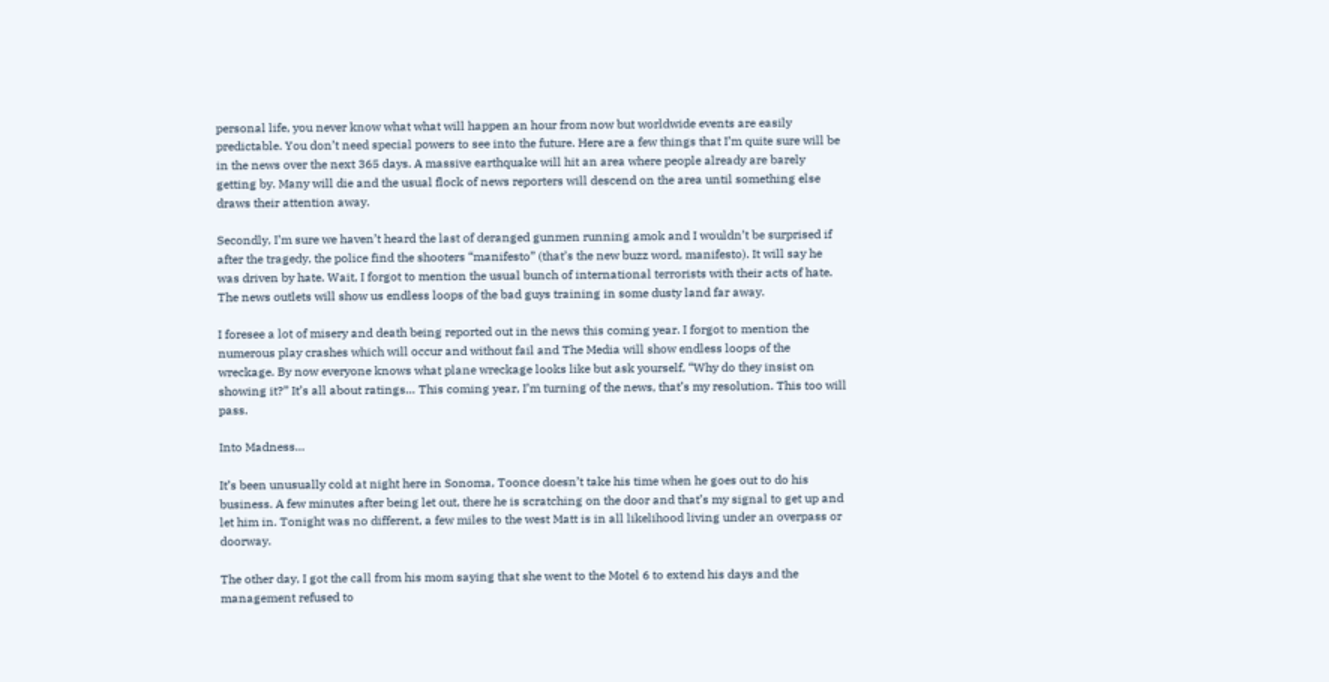personal life, you never know what what will happen an hour from now but worldwide events are easily predictable. You don’t need special powers to see into the future. Here are a few things that I’m quite sure will be in the news over the next 365 days. A massive earthquake will hit an area where people already are barely getting by. Many will die and the usual flock of news reporters will descend on the area until something else draws their attention away.

Secondly, I’m sure we haven’t heard the last of deranged gunmen running amok and I wouldn’t be surprised if after the tragedy, the police find the shooters “manifesto” (that’s the new buzz word, manifesto). It will say he was driven by hate. Wait, I forgot to mention the usual bunch of international terrorists with their acts of hate. The news outlets will show us endless loops of the bad guys training in some dusty land far away.

I foresee a lot of misery and death being reported out in the news this coming year. I forgot to mention the numerous play crashes which will occur and without fail and The Media will show endless loops of the wreckage. By now everyone knows what plane wreckage looks like but ask yourself, “Why do they insist on showing it?” It’s all about ratings… This coming year, I’m turning of the news, that’s my resolution. This too will pass.

Into Madness…

It’s been unusually cold at night here in Sonoma, Toonce doesn’t take his time when he goes out to do his business. A few minutes after being let out, there he is scratching on the door and that’s my signal to get up and let him in. Tonight was no different, a few miles to the west Matt is in all likelihood living under an overpass or doorway.

The other day, I got the call from his mom saying that she went to the Motel 6 to extend his days and the management refused to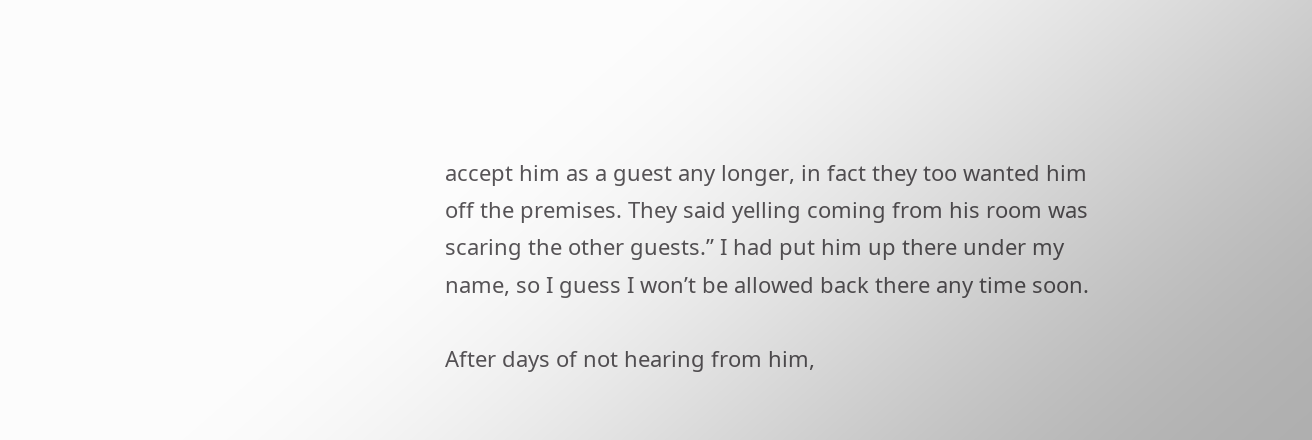accept him as a guest any longer, in fact they too wanted him off the premises. They said yelling coming from his room was scaring the other guests.” I had put him up there under my name, so I guess I won’t be allowed back there any time soon.

After days of not hearing from him,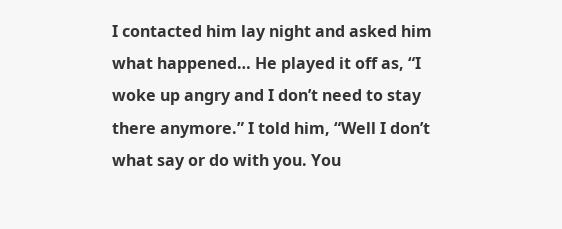I contacted him lay night and asked him what happened… He played it off as, “I woke up angry and I don’t need to stay there anymore.” I told him, “Well I don’t what say or do with you. You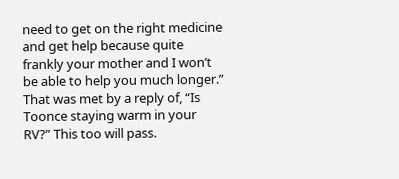need to get on the right medicine and get help because quite frankly your mother and I won’t be able to help you much longer.” That was met by a reply of, “Is Toonce staying warm in your RV?” This too will pass.